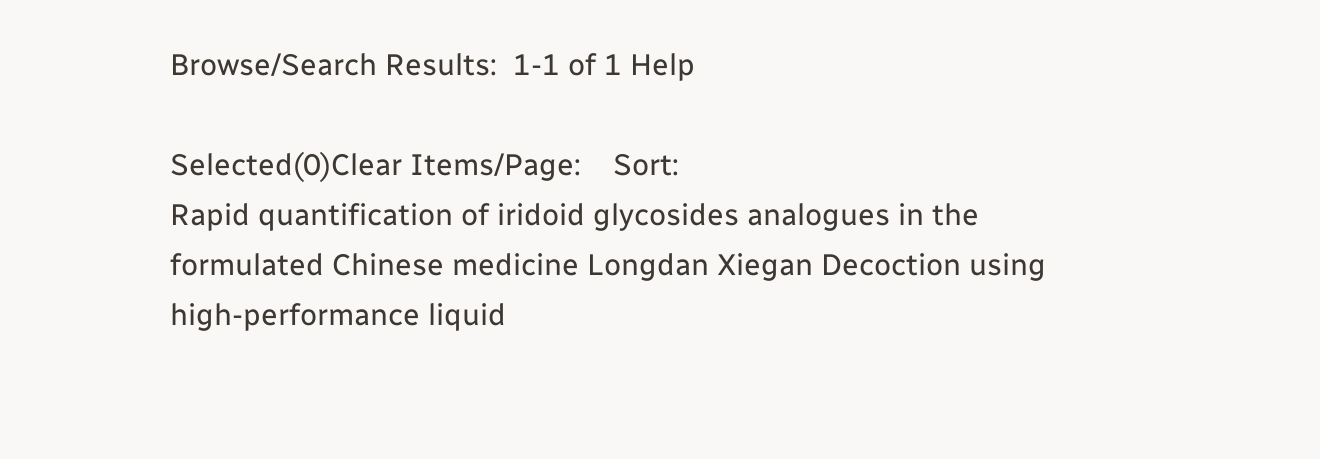Browse/Search Results:  1-1 of 1 Help

Selected(0)Clear Items/Page:    Sort:
Rapid quantification of iridoid glycosides analogues in the formulated Chinese medicine Longdan Xiegan Decoction using high-performance liquid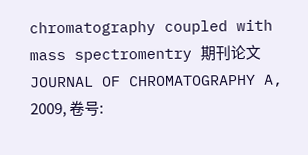chromatography coupled with mass spectromentry 期刊论文
JOURNAL OF CHROMATOGRAPHY A, 2009, 卷号: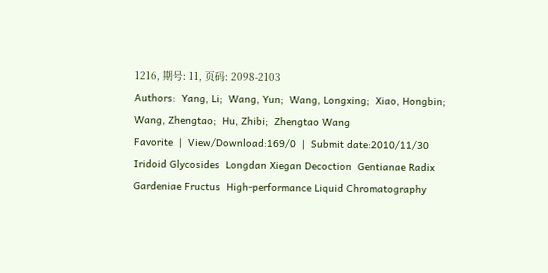1216, 期号: 11, 页码: 2098-2103
Authors:  Yang, Li;  Wang, Yun;  Wang, Longxing;  Xiao, Hongbin;  Wang, Zhengtao;  Hu, Zhibi;  Zhengtao Wang
Favorite  |  View/Download:169/0  |  Submit date:2010/11/30
Iridoid Glycosides  Longdan Xiegan Decoction  Gentianae Radix  Gardeniae Fructus  High-performance Liquid Chromatography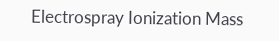Electrospray Ionization Mass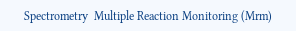Spectrometry  Multiple Reaction Monitoring (Mrm)